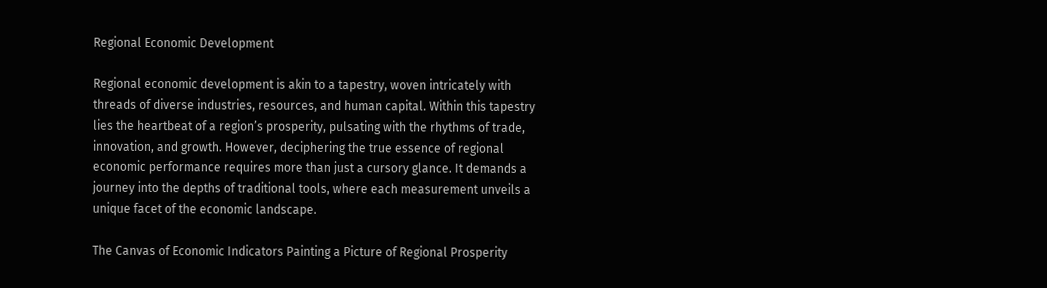Regional Economic Development

Regional economic development is akin to a tapestry, woven intricately with threads of diverse industries, resources, and human capital. Within this tapestry lies the heartbeat of a region’s prosperity, pulsating with the rhythms of trade, innovation, and growth. However, deciphering the true essence of regional economic performance requires more than just a cursory glance. It demands a journey into the depths of traditional tools, where each measurement unveils a unique facet of the economic landscape.

The Canvas of Economic Indicators Painting a Picture of Regional Prosperity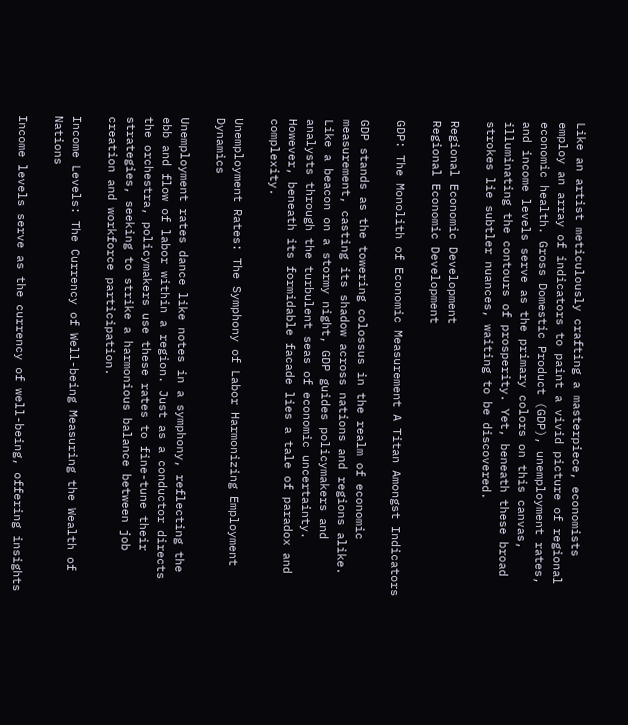Like an artist meticulously crafting a masterpiece, economists employ an array of indicators to paint a vivid picture of regional economic health. Gross Domestic Product (GDP), unemployment rates, and income levels serve as the primary colors on this canvas, illuminating the contours of prosperity. Yet, beneath these broad strokes lie subtler nuances, waiting to be discovered.

Regional Economic Development
Regional Economic Development

GDP: The Monolith of Economic Measurement A Titan Amongst Indicators

GDP stands as the towering colossus in the realm of economic measurement, casting its shadow across nations and regions alike. Like a beacon on a stormy night, GDP guides policymakers and analysts through the turbulent seas of economic uncertainty. However, beneath its formidable facade lies a tale of paradox and complexity.

Unemployment Rates: The Symphony of Labor Harmonizing Employment Dynamics

Unemployment rates dance like notes in a symphony, reflecting the ebb and flow of labor within a region. Just as a conductor directs the orchestra, policymakers use these rates to fine-tune their strategies, seeking to strike a harmonious balance between job creation and workforce participation.

Income Levels: The Currency of Well-being Measuring the Wealth of Nations

Income levels serve as the currency of well-being, offering insights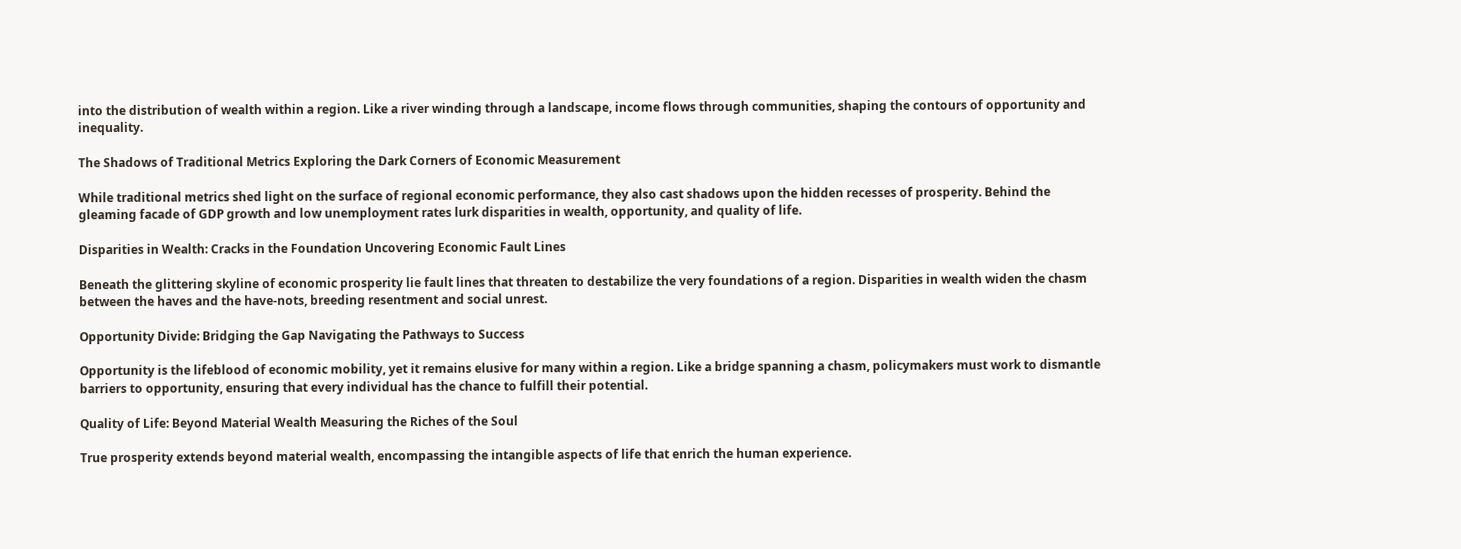into the distribution of wealth within a region. Like a river winding through a landscape, income flows through communities, shaping the contours of opportunity and inequality.

The Shadows of Traditional Metrics Exploring the Dark Corners of Economic Measurement

While traditional metrics shed light on the surface of regional economic performance, they also cast shadows upon the hidden recesses of prosperity. Behind the gleaming facade of GDP growth and low unemployment rates lurk disparities in wealth, opportunity, and quality of life.

Disparities in Wealth: Cracks in the Foundation Uncovering Economic Fault Lines

Beneath the glittering skyline of economic prosperity lie fault lines that threaten to destabilize the very foundations of a region. Disparities in wealth widen the chasm between the haves and the have-nots, breeding resentment and social unrest.

Opportunity Divide: Bridging the Gap Navigating the Pathways to Success

Opportunity is the lifeblood of economic mobility, yet it remains elusive for many within a region. Like a bridge spanning a chasm, policymakers must work to dismantle barriers to opportunity, ensuring that every individual has the chance to fulfill their potential.

Quality of Life: Beyond Material Wealth Measuring the Riches of the Soul

True prosperity extends beyond material wealth, encompassing the intangible aspects of life that enrich the human experience.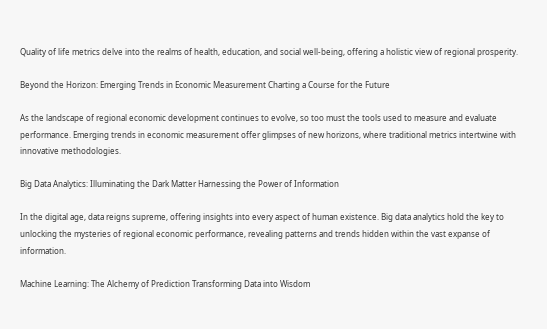Quality of life metrics delve into the realms of health, education, and social well-being, offering a holistic view of regional prosperity.

Beyond the Horizon: Emerging Trends in Economic Measurement Charting a Course for the Future

As the landscape of regional economic development continues to evolve, so too must the tools used to measure and evaluate performance. Emerging trends in economic measurement offer glimpses of new horizons, where traditional metrics intertwine with innovative methodologies.

Big Data Analytics: Illuminating the Dark Matter Harnessing the Power of Information

In the digital age, data reigns supreme, offering insights into every aspect of human existence. Big data analytics hold the key to unlocking the mysteries of regional economic performance, revealing patterns and trends hidden within the vast expanse of information.

Machine Learning: The Alchemy of Prediction Transforming Data into Wisdom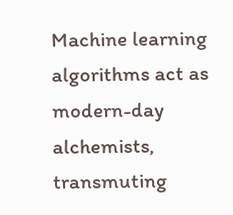Machine learning algorithms act as modern-day alchemists, transmuting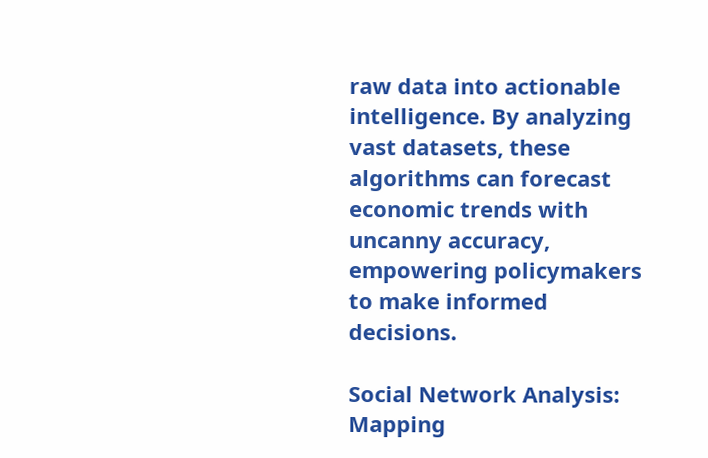raw data into actionable intelligence. By analyzing vast datasets, these algorithms can forecast economic trends with uncanny accuracy, empowering policymakers to make informed decisions.

Social Network Analysis: Mapping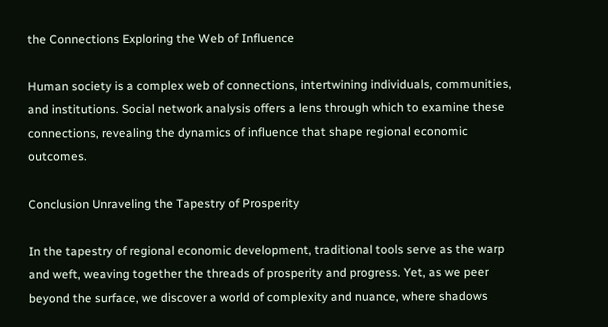the Connections Exploring the Web of Influence

Human society is a complex web of connections, intertwining individuals, communities, and institutions. Social network analysis offers a lens through which to examine these connections, revealing the dynamics of influence that shape regional economic outcomes.

Conclusion Unraveling the Tapestry of Prosperity

In the tapestry of regional economic development, traditional tools serve as the warp and weft, weaving together the threads of prosperity and progress. Yet, as we peer beyond the surface, we discover a world of complexity and nuance, where shadows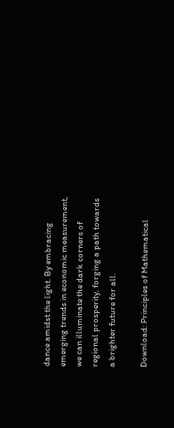dance amidst the light. By embracing emerging trends in economic measurement, we can illuminate the dark corners of regional prosperity, forging a path towards a brighter future for all.

Download: Principles of Mathematical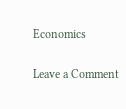Economics

Leave a Comment